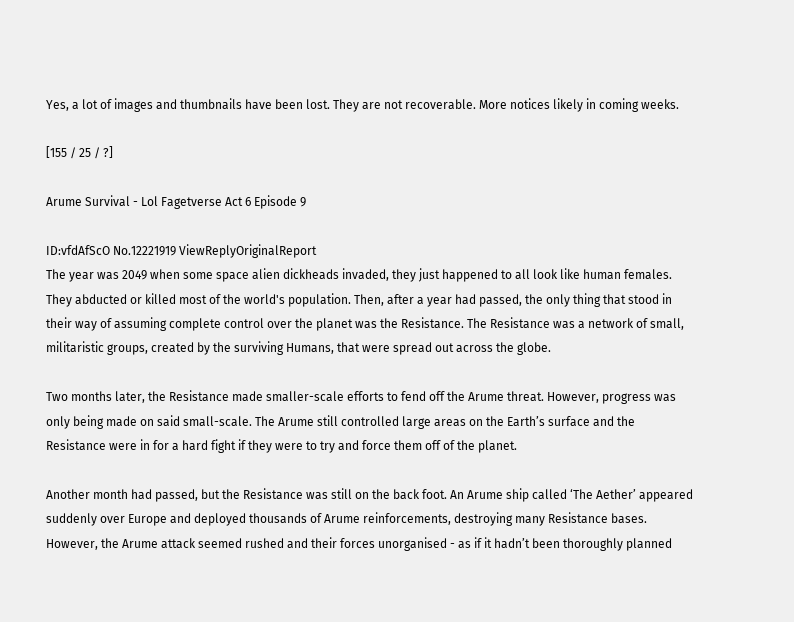Yes, a lot of images and thumbnails have been lost. They are not recoverable. More notices likely in coming weeks.

[155 / 25 / ?]

Arume Survival - Lol Fagetverse Act 6 Episode 9

ID:vfdAfScO No.12221919 ViewReplyOriginalReport
The year was 2049 when some space alien dickheads invaded, they just happened to all look like human females. They abducted or killed most of the world's population. Then, after a year had passed, the only thing that stood in their way of assuming complete control over the planet was the Resistance. The Resistance was a network of small, militaristic groups, created by the surviving Humans, that were spread out across the globe.

Two months later, the Resistance made smaller-scale efforts to fend off the Arume threat. However, progress was only being made on said small-scale. The Arume still controlled large areas on the Earth’s surface and the Resistance were in for a hard fight if they were to try and force them off of the planet.

Another month had passed, but the Resistance was still on the back foot. An Arume ship called ‘The Aether’ appeared suddenly over Europe and deployed thousands of Arume reinforcements, destroying many Resistance bases. However, the Arume attack seemed rushed and their forces unorganised - as if it hadn’t been thoroughly planned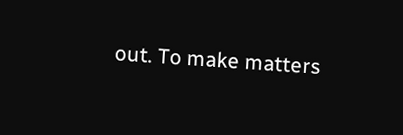out. To make matters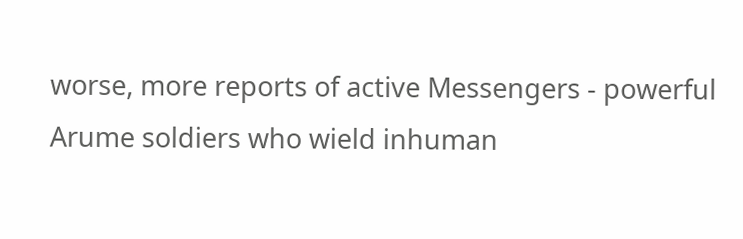worse, more reports of active Messengers - powerful Arume soldiers who wield inhuman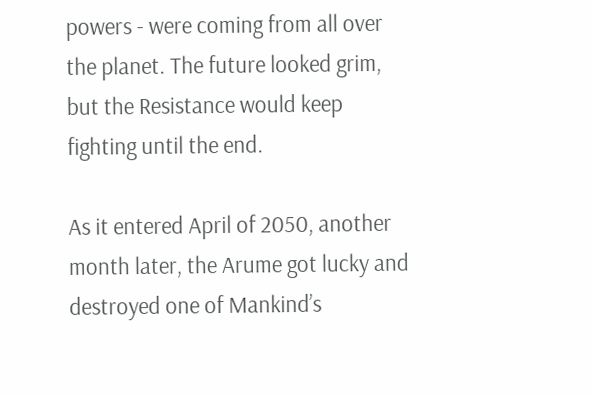powers - were coming from all over the planet. The future looked grim, but the Resistance would keep fighting until the end.

As it entered April of 2050, another month later, the Arume got lucky and destroyed one of Mankind’s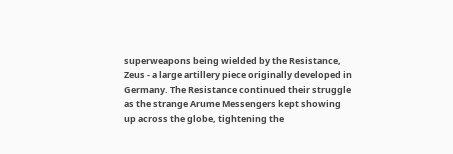superweapons being wielded by the Resistance, Zeus - a large artillery piece originally developed in Germany. The Resistance continued their struggle as the strange Arume Messengers kept showing up across the globe, tightening the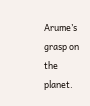Arume’s grasp on the planet.